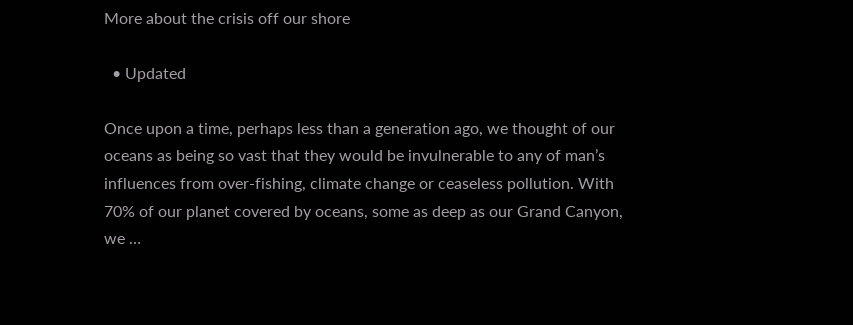More about the crisis off our shore

  • Updated

Once upon a time, perhaps less than a generation ago, we thought of our oceans as being so vast that they would be invulnerable to any of man’s influences from over-fishing, climate change or ceaseless pollution. With 70% of our planet covered by oceans, some as deep as our Grand Canyon, we …